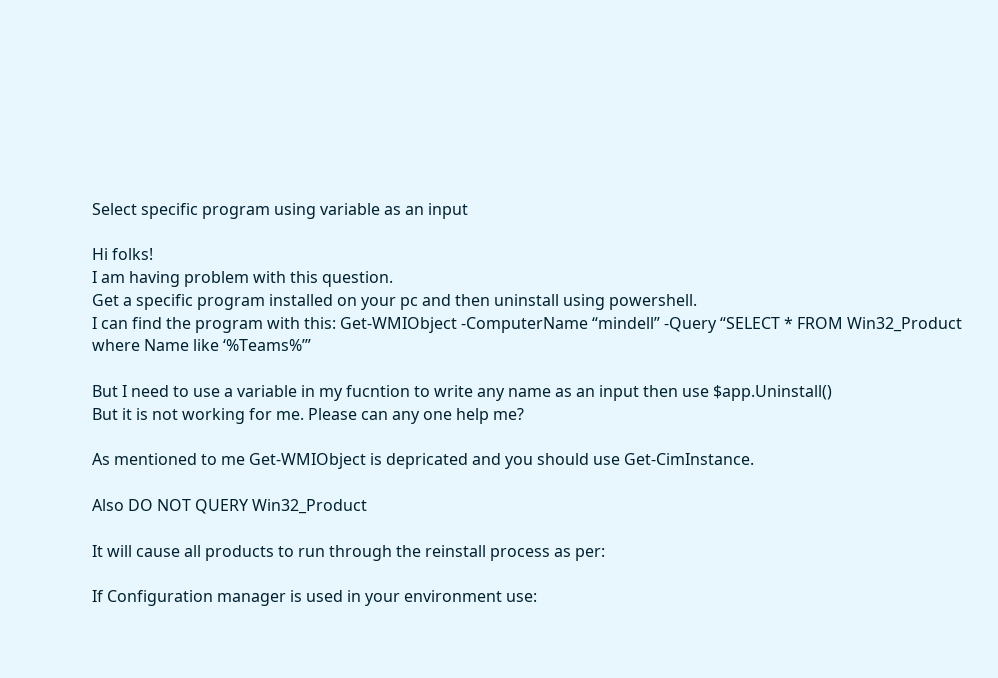Select specific program using variable as an input

Hi folks!
I am having problem with this question.
Get a specific program installed on your pc and then uninstall using powershell.
I can find the program with this: Get-WMIObject -ComputerName “mindell” -Query “SELECT * FROM Win32_Product where Name like ‘%Teams%’”

But I need to use a variable in my fucntion to write any name as an input then use $app.Uninstall()
But it is not working for me. Please can any one help me?

As mentioned to me Get-WMIObject is depricated and you should use Get-CimInstance.

Also DO NOT QUERY Win32_Product

It will cause all products to run through the reinstall process as per:

If Configuration manager is used in your environment use: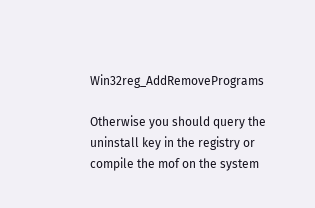Win32reg_AddRemovePrograms

Otherwise you should query the uninstall key in the registry or compile the mof on the system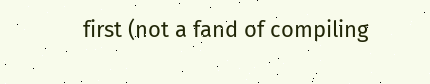first (not a fand of compiling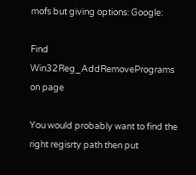mofs but giving options: Google:

Find Win32Reg_AddRemovePrograms on page

You would probably want to find the right regisrty path then put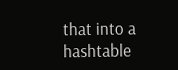that into a hashtable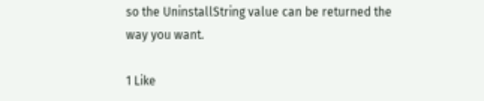so the UninstallString value can be returned the way you want.

1 Like